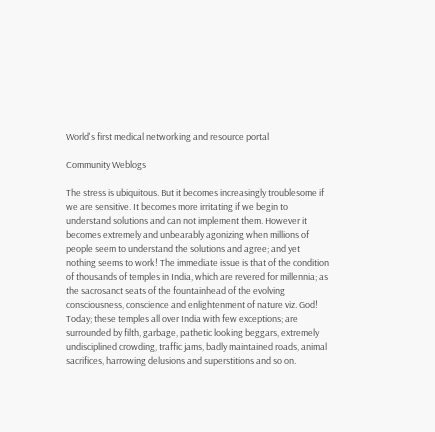World's first medical networking and resource portal

Community Weblogs

The stress is ubiquitous. But it becomes increasingly troublesome if we are sensitive. It becomes more irritating if we begin to understand solutions and can not implement them. However it becomes extremely and unbearably agonizing when millions of people seem to understand the solutions and agree; and yet nothing seems to work! The immediate issue is that of the condition of thousands of temples in India, which are revered for millennia; as the sacrosanct seats of the fountainhead of the evolving consciousness, conscience and enlightenment of nature viz. God! Today; these temples all over India with few exceptions; are surrounded by filth, garbage, pathetic looking beggars, extremely undisciplined crowding, traffic jams, badly maintained roads, animal sacrifices, harrowing delusions and superstitions and so on.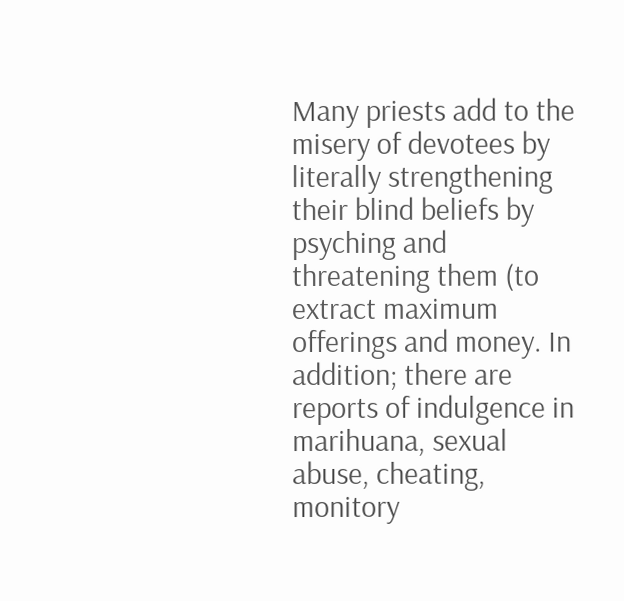Many priests add to the misery of devotees by literally strengthening their blind beliefs by psyching and threatening them (to extract maximum offerings and money. In addition; there are reports of indulgence in marihuana, sexual abuse, cheating, monitory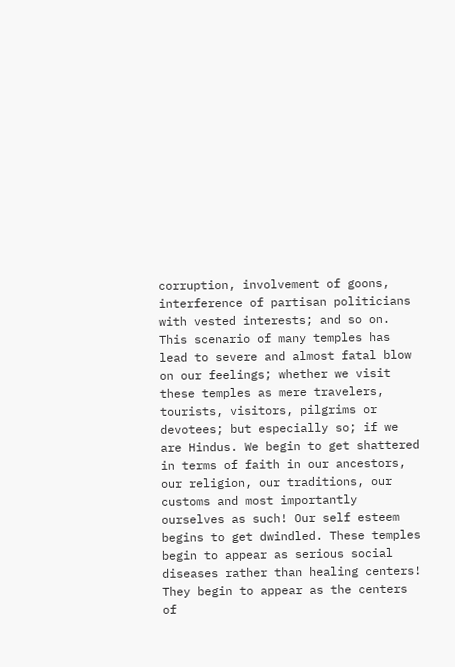corruption, involvement of goons, interference of partisan politicians with vested interests; and so on. This scenario of many temples has lead to severe and almost fatal blow on our feelings; whether we visit these temples as mere travelers, tourists, visitors, pilgrims or devotees; but especially so; if we are Hindus. We begin to get shattered in terms of faith in our ancestors, our religion, our traditions, our customs and most importantly ourselves as such! Our self esteem begins to get dwindled. These temples begin to appear as serious social diseases rather than healing centers! They begin to appear as the centers of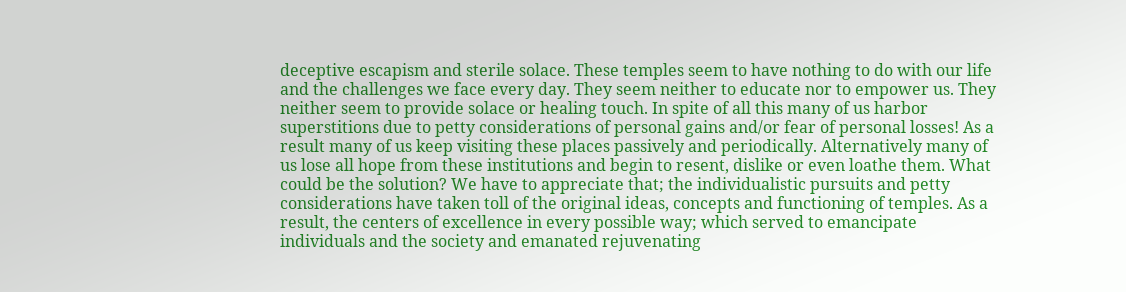deceptive escapism and sterile solace. These temples seem to have nothing to do with our life and the challenges we face every day. They seem neither to educate nor to empower us. They neither seem to provide solace or healing touch. In spite of all this many of us harbor superstitions due to petty considerations of personal gains and/or fear of personal losses! As a result many of us keep visiting these places passively and periodically. Alternatively many of us lose all hope from these institutions and begin to resent, dislike or even loathe them. What could be the solution? We have to appreciate that; the individualistic pursuits and petty considerations have taken toll of the original ideas, concepts and functioning of temples. As a result, the centers of excellence in every possible way; which served to emancipate individuals and the society and emanated rejuvenating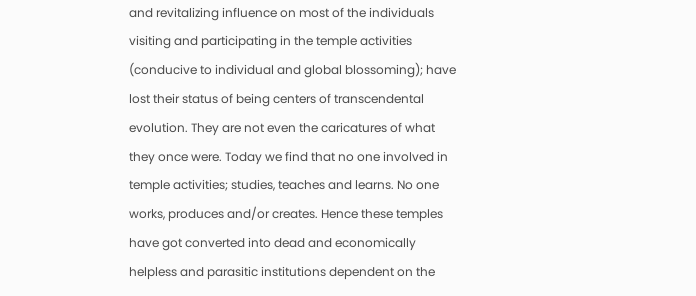and revitalizing influence on most of the individuals visiting and participating in the temple activities (conducive to individual and global blossoming); have lost their status of being centers of transcendental evolution. They are not even the caricatures of what they once were. Today we find that no one involved in temple activities; studies, teaches and learns. No one works, produces and/or creates. Hence these temples have got converted into dead and economically helpless and parasitic institutions dependent on the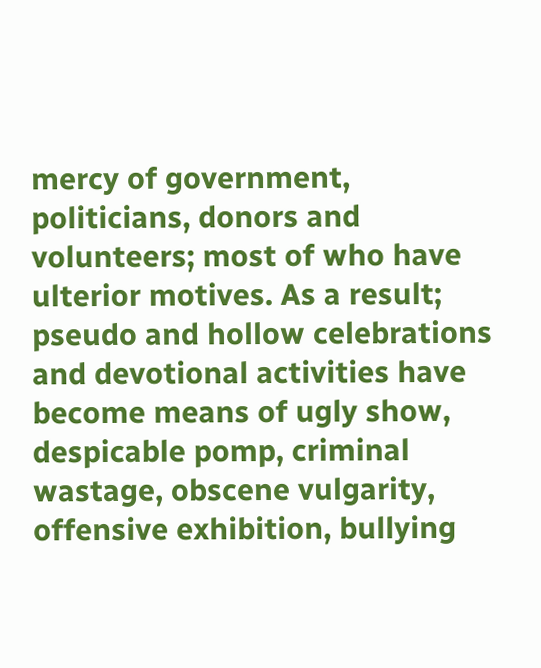mercy of government, politicians, donors and volunteers; most of who have ulterior motives. As a result; pseudo and hollow celebrations and devotional activities have become means of ugly show, despicable pomp, criminal wastage, obscene vulgarity, offensive exhibition, bullying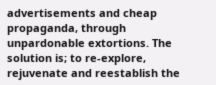advertisements and cheap propaganda, through unpardonable extortions. The solution is; to re-explore, rejuvenate and reestablish the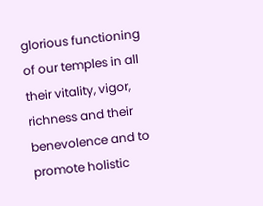glorious functioning of our temples in all their vitality, vigor, richness and their benevolence and to promote holistic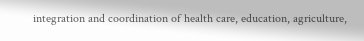integration and coordination of health care, education, agriculture,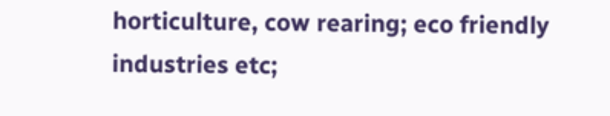horticulture, cow rearing; eco friendly industries etc;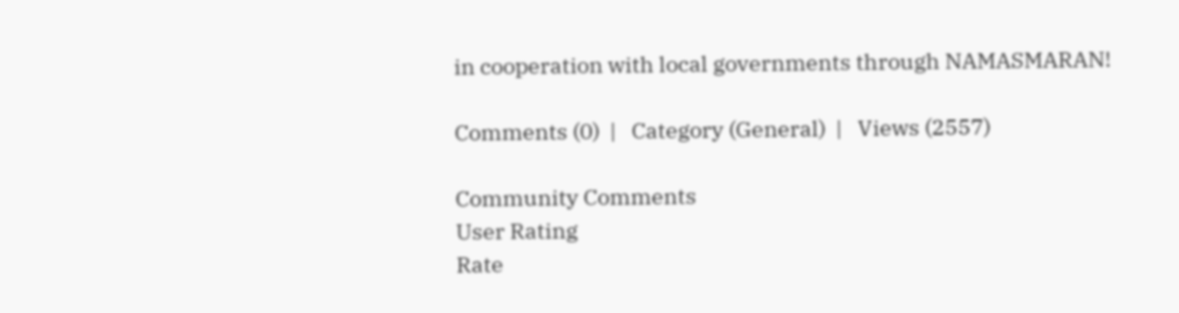in cooperation with local governments through NAMASMARAN!

Comments (0)  |   Category (General)  |   Views (2557)

Community Comments
User Rating
Rate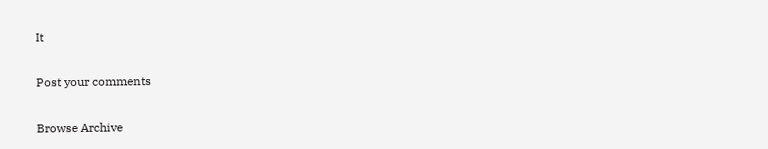It

Post your comments

Browse Archive